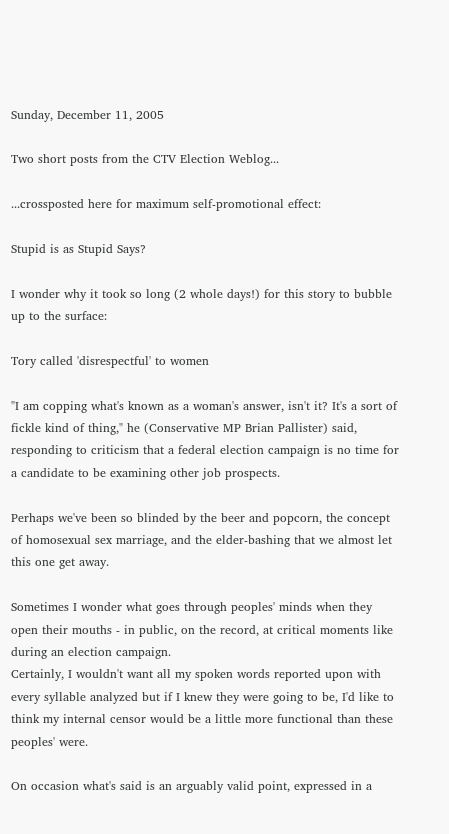Sunday, December 11, 2005

Two short posts from the CTV Election Weblog...

...crossposted here for maximum self-promotional effect:

Stupid is as Stupid Says?

I wonder why it took so long (2 whole days!) for this story to bubble up to the surface:

Tory called 'disrespectful' to women

"I am copping what's known as a woman's answer, isn't it? It's a sort of fickle kind of thing," he (Conservative MP Brian Pallister) said, responding to criticism that a federal election campaign is no time for a candidate to be examining other job prospects.

Perhaps we've been so blinded by the beer and popcorn, the concept of homosexual sex marriage, and the elder-bashing that we almost let this one get away.

Sometimes I wonder what goes through peoples' minds when they open their mouths - in public, on the record, at critical moments like during an election campaign.
Certainly, I wouldn't want all my spoken words reported upon with every syllable analyzed but if I knew they were going to be, I'd like to think my internal censor would be a little more functional than these peoples' were.

On occasion what's said is an arguably valid point, expressed in a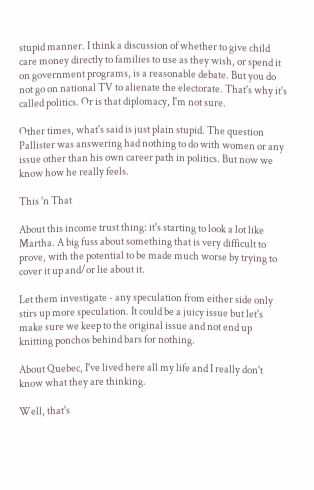stupid manner. I think a discussion of whether to give child care money directly to families to use as they wish, or spend it on government programs, is a reasonable debate. But you do not go on national TV to alienate the electorate. That's why it's called politics. Or is that diplomacy, I'm not sure.

Other times, what's said is just plain stupid. The question Pallister was answering had nothing to do with women or any issue other than his own career path in politics. But now we know how he really feels.

This 'n That

About this income trust thing: it's starting to look a lot like Martha. A big fuss about something that is very difficult to prove, with the potential to be made much worse by trying to cover it up and/or lie about it.

Let them investigate - any speculation from either side only stirs up more speculation. It could be a juicy issue but let's make sure we keep to the original issue and not end up knitting ponchos behind bars for nothing.

About Quebec, I've lived here all my life and I really don't know what they are thinking.

Well, that's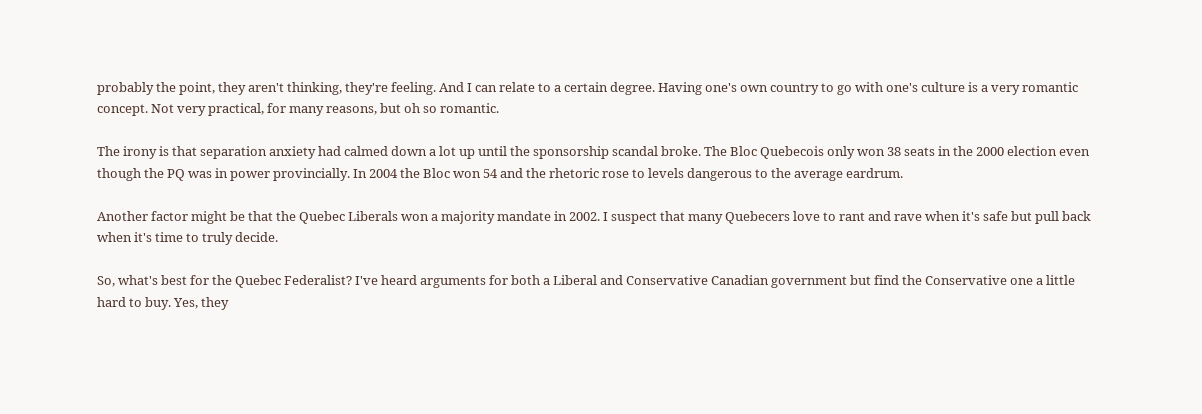probably the point, they aren't thinking, they're feeling. And I can relate to a certain degree. Having one's own country to go with one's culture is a very romantic concept. Not very practical, for many reasons, but oh so romantic.

The irony is that separation anxiety had calmed down a lot up until the sponsorship scandal broke. The Bloc Quebecois only won 38 seats in the 2000 election even though the PQ was in power provincially. In 2004 the Bloc won 54 and the rhetoric rose to levels dangerous to the average eardrum.

Another factor might be that the Quebec Liberals won a majority mandate in 2002. I suspect that many Quebecers love to rant and rave when it's safe but pull back when it's time to truly decide.

So, what's best for the Quebec Federalist? I've heard arguments for both a Liberal and Conservative Canadian government but find the Conservative one a little hard to buy. Yes, they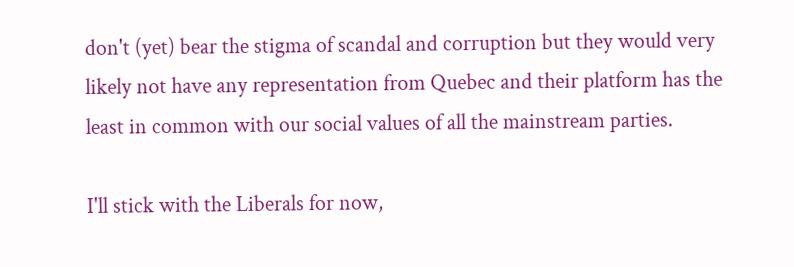don't (yet) bear the stigma of scandal and corruption but they would very likely not have any representation from Quebec and their platform has the least in common with our social values of all the mainstream parties.

I'll stick with the Liberals for now,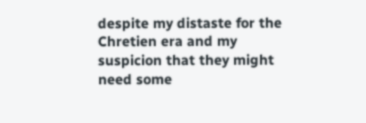despite my distaste for the Chretien era and my suspicion that they might need some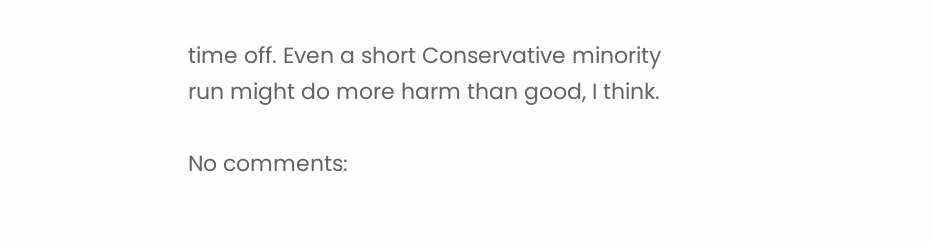time off. Even a short Conservative minority run might do more harm than good, I think.

No comments: